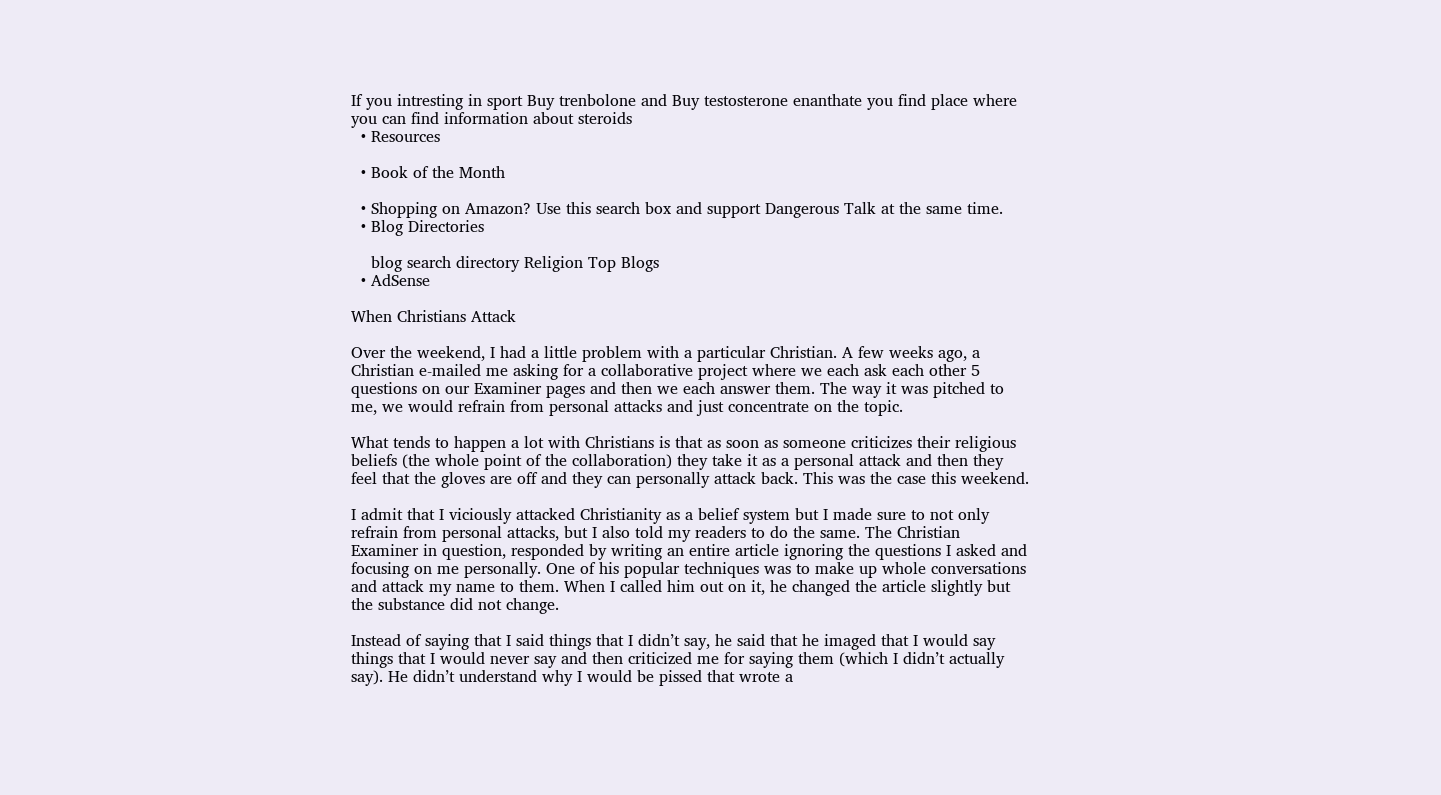If you intresting in sport Buy trenbolone and Buy testosterone enanthate you find place where you can find information about steroids
  • Resources

  • Book of the Month

  • Shopping on Amazon? Use this search box and support Dangerous Talk at the same time.
  • Blog Directories

    blog search directory Religion Top Blogs
  • AdSense

When Christians Attack

Over the weekend, I had a little problem with a particular Christian. A few weeks ago, a Christian e-mailed me asking for a collaborative project where we each ask each other 5 questions on our Examiner pages and then we each answer them. The way it was pitched to me, we would refrain from personal attacks and just concentrate on the topic.

What tends to happen a lot with Christians is that as soon as someone criticizes their religious beliefs (the whole point of the collaboration) they take it as a personal attack and then they feel that the gloves are off and they can personally attack back. This was the case this weekend.

I admit that I viciously attacked Christianity as a belief system but I made sure to not only refrain from personal attacks, but I also told my readers to do the same. The Christian Examiner in question, responded by writing an entire article ignoring the questions I asked and focusing on me personally. One of his popular techniques was to make up whole conversations and attack my name to them. When I called him out on it, he changed the article slightly but the substance did not change.

Instead of saying that I said things that I didn’t say, he said that he imaged that I would say things that I would never say and then criticized me for saying them (which I didn’t actually say). He didn’t understand why I would be pissed that wrote a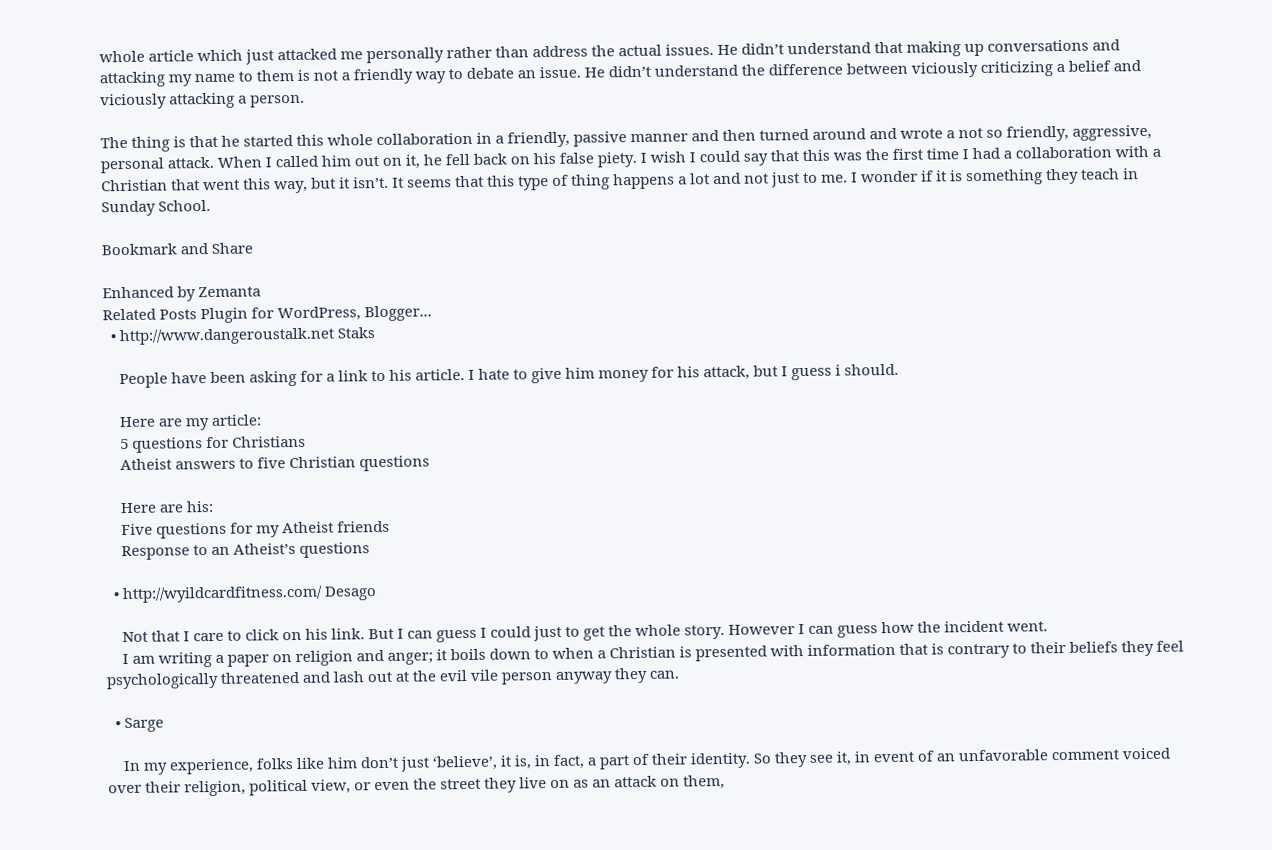whole article which just attacked me personally rather than address the actual issues. He didn’t understand that making up conversations and attacking my name to them is not a friendly way to debate an issue. He didn’t understand the difference between viciously criticizing a belief and viciously attacking a person.

The thing is that he started this whole collaboration in a friendly, passive manner and then turned around and wrote a not so friendly, aggressive, personal attack. When I called him out on it, he fell back on his false piety. I wish I could say that this was the first time I had a collaboration with a Christian that went this way, but it isn’t. It seems that this type of thing happens a lot and not just to me. I wonder if it is something they teach in Sunday School.

Bookmark and Share

Enhanced by Zemanta
Related Posts Plugin for WordPress, Blogger...
  • http://www.dangeroustalk.net Staks

    People have been asking for a link to his article. I hate to give him money for his attack, but I guess i should.

    Here are my article:
    5 questions for Christians
    Atheist answers to five Christian questions

    Here are his:
    Five questions for my Atheist friends
    Response to an Atheist’s questions

  • http://wyildcardfitness.com/ Desago

    Not that I care to click on his link. But I can guess I could just to get the whole story. However I can guess how the incident went.
    I am writing a paper on religion and anger; it boils down to when a Christian is presented with information that is contrary to their beliefs they feel psychologically threatened and lash out at the evil vile person anyway they can.

  • Sarge

    In my experience, folks like him don’t just ‘believe’, it is, in fact, a part of their identity. So they see it, in event of an unfavorable comment voiced over their religion, political view, or even the street they live on as an attack on them,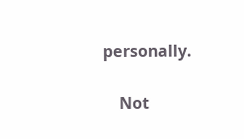personally.

    Not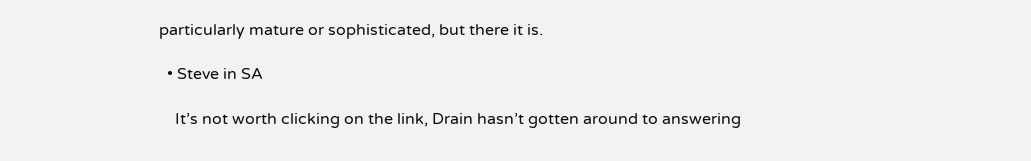particularly mature or sophisticated, but there it is.

  • Steve in SA

    It’s not worth clicking on the link, Drain hasn’t gotten around to answering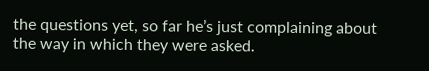the questions yet, so far he’s just complaining about the way in which they were asked.